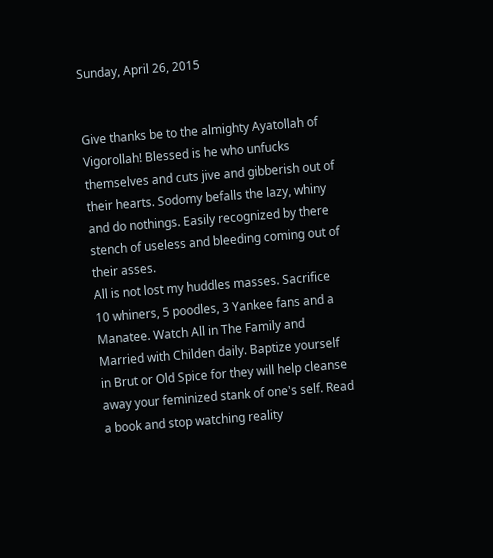Sunday, April 26, 2015


Give thanks be to the almighty Ayatollah of Vigorollah! Blessed is he who unfucks themselves and cuts jive and gibberish out of their hearts. Sodomy befalls the lazy, whiny and do nothings. Easily recognized by there stench of useless and bleeding coming out of their asses.
All is not lost my huddles masses. Sacrifice 10 whiners, 5 poodles, 3 Yankee fans and a Manatee. Watch All in The Family and Married with Childen daily. Baptize yourself in Brut or Old Spice for they will help cleanse away your feminized stank of one's self. Read a book and stop watching reality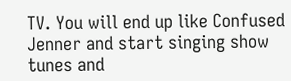TV. You will end up like Confused Jenner and start singing show tunes and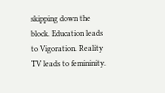skipping down the block. Education leads to Vigoration. Reality TV leads to femininity.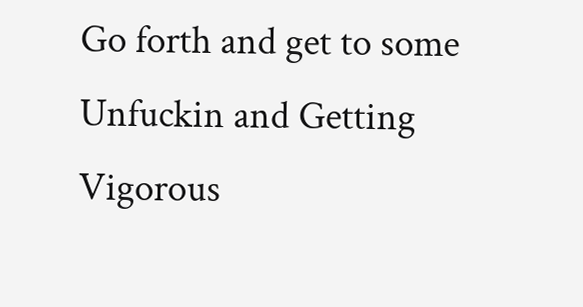Go forth and get to some Unfuckin and Getting Vigorous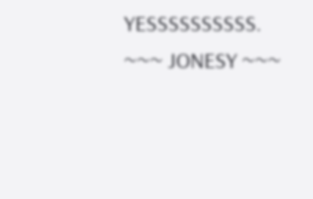YESSSSSSSSSS.
~~~ JONESY ~~~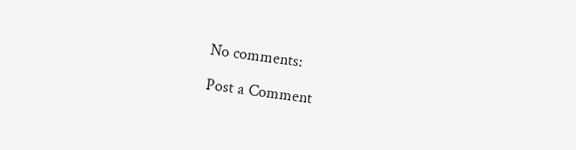No comments:

Post a Comment